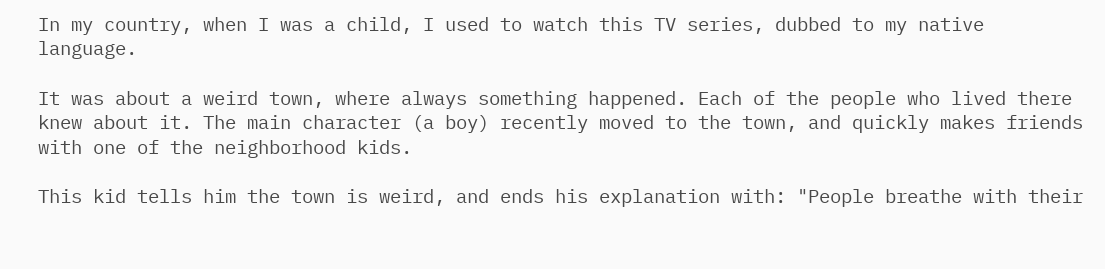In my country, when I was a child, I used to watch this TV series, dubbed to my native language.

It was about a weird town, where always something happened. Each of the people who lived there knew about it. The main character (a boy) recently moved to the town, and quickly makes friends with one of the neighborhood kids.

This kid tells him the town is weird, and ends his explanation with: "People breathe with their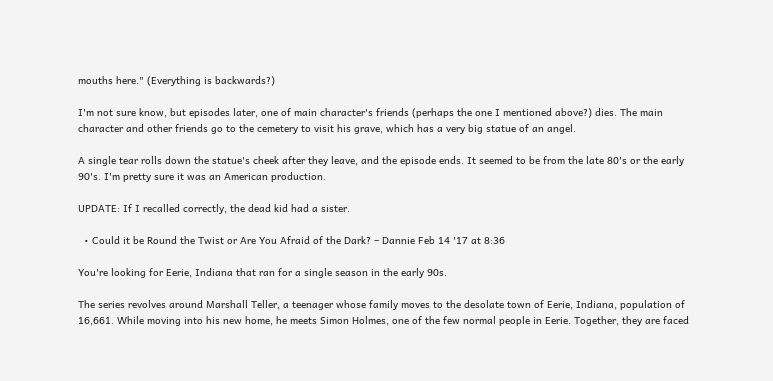mouths here." (Everything is backwards?)

I'm not sure know, but episodes later, one of main character's friends (perhaps the one I mentioned above?) dies. The main character and other friends go to the cemetery to visit his grave, which has a very big statue of an angel.

A single tear rolls down the statue's cheek after they leave, and the episode ends. It seemed to be from the late 80's or the early 90's. I'm pretty sure it was an American production.

UPDATE: If I recalled correctly, the dead kid had a sister.

  • Could it be Round the Twist or Are You Afraid of the Dark? – Dannie Feb 14 '17 at 8:36

You're looking for Eerie, Indiana that ran for a single season in the early 90s.

The series revolves around Marshall Teller, a teenager whose family moves to the desolate town of Eerie, Indiana, population of 16,661. While moving into his new home, he meets Simon Holmes, one of the few normal people in Eerie. Together, they are faced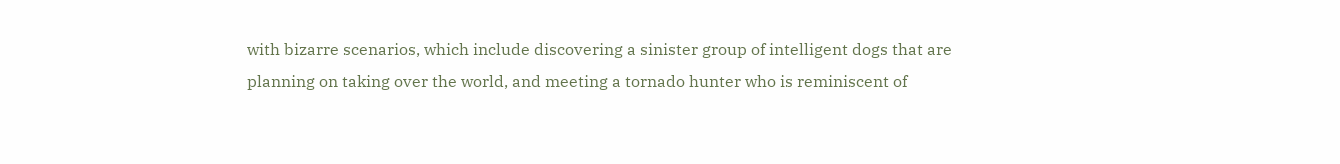with bizarre scenarios, which include discovering a sinister group of intelligent dogs that are planning on taking over the world, and meeting a tornado hunter who is reminiscent of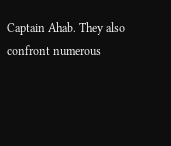Captain Ahab. They also confront numerous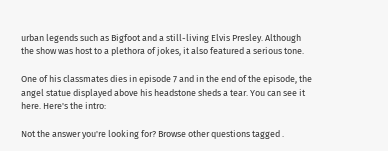urban legends such as Bigfoot and a still-living Elvis Presley. Although the show was host to a plethora of jokes, it also featured a serious tone.

One of his classmates dies in episode 7 and in the end of the episode, the angel statue displayed above his headstone sheds a tear. You can see it here. Here's the intro:

Not the answer you're looking for? Browse other questions tagged .